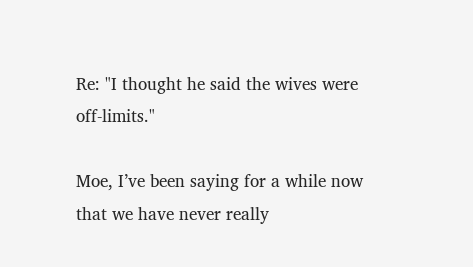Re: "I thought he said the wives were off-limits."

Moe, I’ve been saying for a while now that we have never really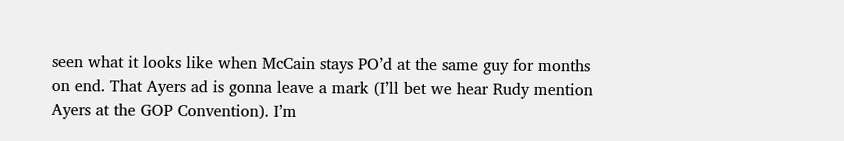seen what it looks like when McCain stays PO’d at the same guy for months on end. That Ayers ad is gonna leave a mark (I’ll bet we hear Rudy mention Ayers at the GOP Convention). I’m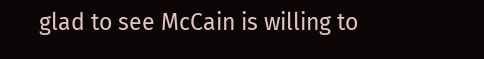glad to see McCain is willing to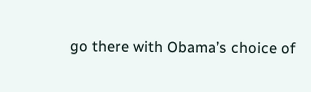go there with Obama’s choice of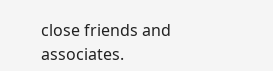close friends and associates.